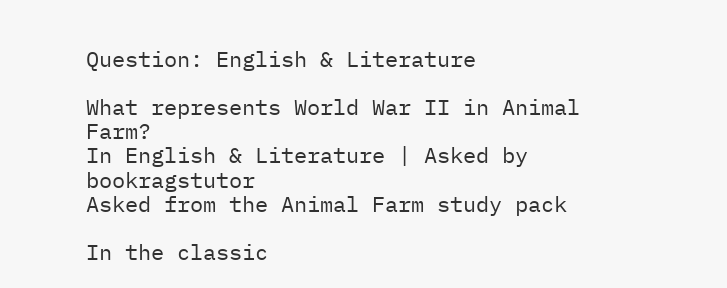Question: English & Literature

What represents World War II in Animal Farm?
In English & Literature | Asked by bookragstutor
Asked from the Animal Farm study pack

In the classic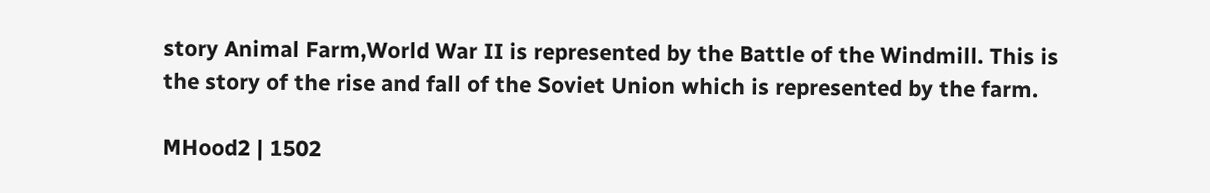story Animal Farm,World War II is represented by the Battle of the Windmill. This is the story of the rise and fall of the Soviet Union which is represented by the farm.

MHood2 | 1502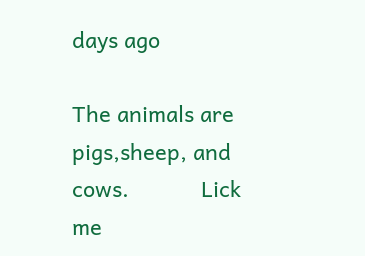days ago

The animals are pigs,sheep, and cows.            Lick me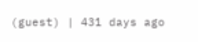(guest) | 431 days ago